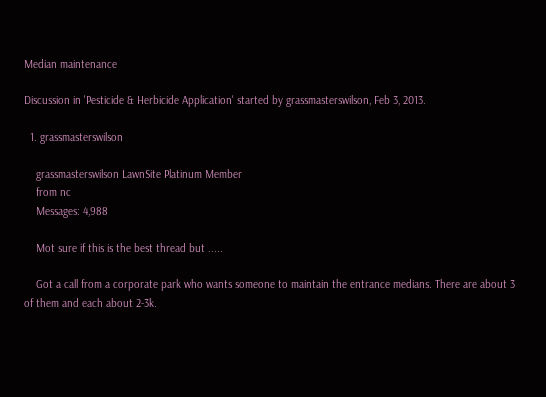Median maintenance

Discussion in 'Pesticide & Herbicide Application' started by grassmasterswilson, Feb 3, 2013.

  1. grassmasterswilson

    grassmasterswilson LawnSite Platinum Member
    from nc
    Messages: 4,988

    Mot sure if this is the best thread but .....

    Got a call from a corporate park who wants someone to maintain the entrance medians. There are about 3 of them and each about 2-3k.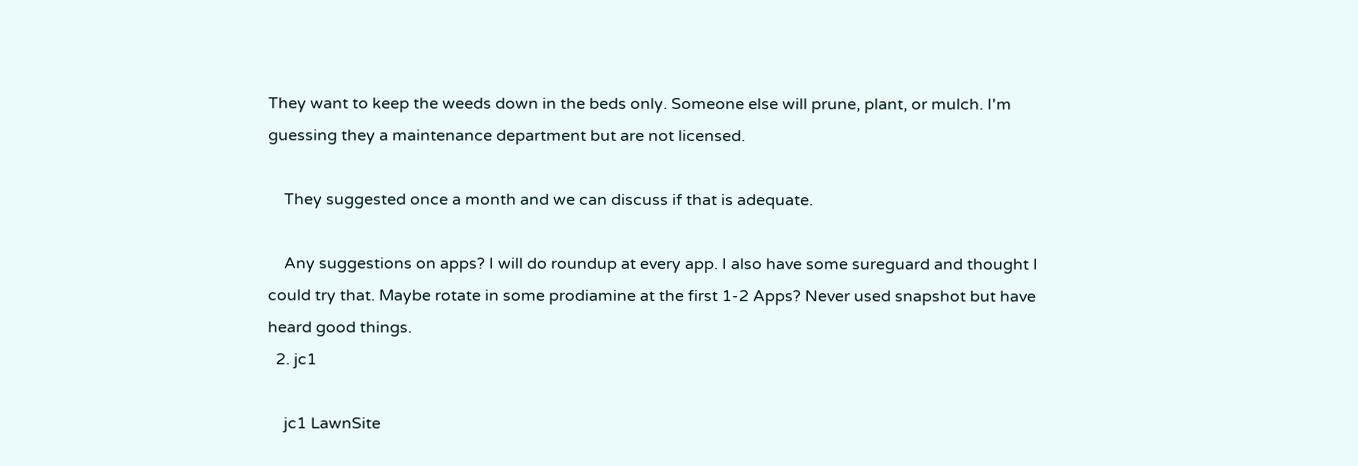They want to keep the weeds down in the beds only. Someone else will prune, plant, or mulch. I'm guessing they a maintenance department but are not licensed.

    They suggested once a month and we can discuss if that is adequate.

    Any suggestions on apps? I will do roundup at every app. I also have some sureguard and thought I could try that. Maybe rotate in some prodiamine at the first 1-2 Apps? Never used snapshot but have heard good things.
  2. jc1

    jc1 LawnSite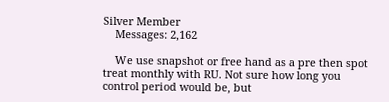Silver Member
    Messages: 2,162

    We use snapshot or free hand as a pre then spot treat monthly with RU. Not sure how long you control period would be, but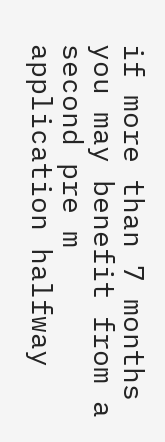if more than 7 months you may benefit from a second pre m application halfway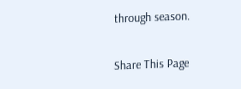through season.

Share This Page